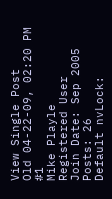View Single Post
Old 04-22-09, 02:20 PM   #1
Mike Playle
Registered User
Join Date: Sep 2005
Posts: 26
Default nvLock: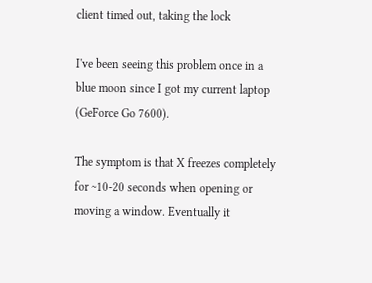client timed out, taking the lock

I've been seeing this problem once in a blue moon since I got my current laptop (GeForce Go 7600).

The symptom is that X freezes completely for ~10-20 seconds when opening or moving a window. Eventually it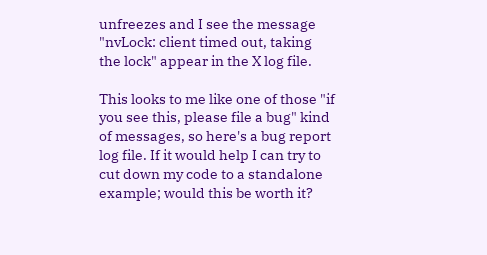unfreezes and I see the message "nvLock: client timed out, taking the lock" appear in the X log file.

This looks to me like one of those "if you see this, please file a bug" kind of messages, so here's a bug report log file. If it would help I can try to cut down my code to a standalone example; would this be worth it?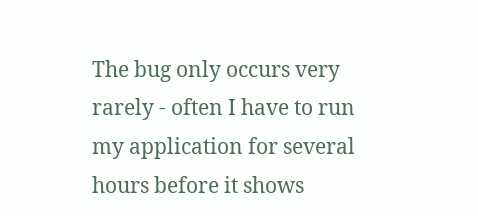The bug only occurs very rarely - often I have to run my application for several hours before it shows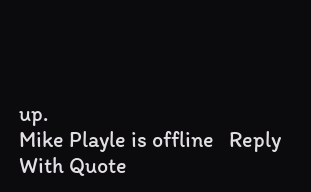up.
Mike Playle is offline   Reply With Quote